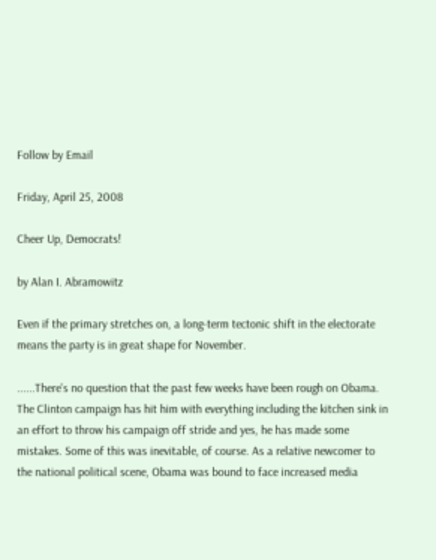Follow by Email

Friday, April 25, 2008

Cheer Up, Democrats!

by Alan I. Abramowitz

Even if the primary stretches on, a long-term tectonic shift in the electorate means the party is in great shape for November.

......There's no question that the past few weeks have been rough on Obama. The Clinton campaign has hit him with everything including the kitchen sink in an effort to throw his campaign off stride and yes, he has made some mistakes. Some of this was inevitable, of course. As a relative newcomer to the national political scene, Obama was bound to face increased media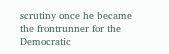scrutiny once he became the frontrunner for the Democratic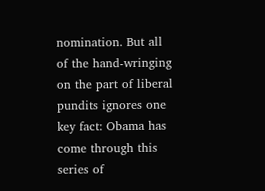nomination. But all of the hand-wringing on the part of liberal pundits ignores one key fact: Obama has come through this series of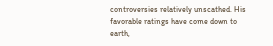controversies relatively unscathed. His favorable ratings have come down to earth,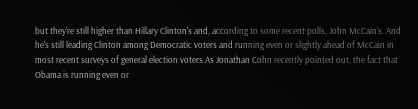but they're still higher than Hillary Clinton's and, according to some recent polls, John McCain's. And he's still leading Clinton among Democratic voters and running even or slightly ahead of McCain in most recent surveys of general election voters.As Jonathan Cohn recently pointed out, the fact that Obama is running even or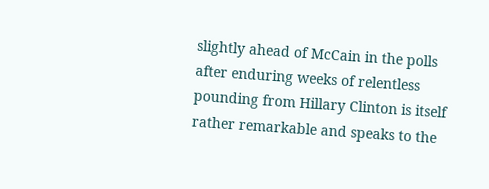slightly ahead of McCain in the polls after enduring weeks of relentless pounding from Hillary Clinton is itself rather remarkable and speaks to the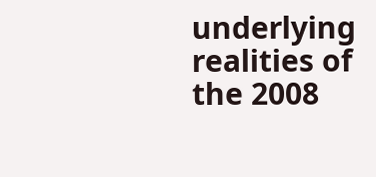underlying realities of the 2008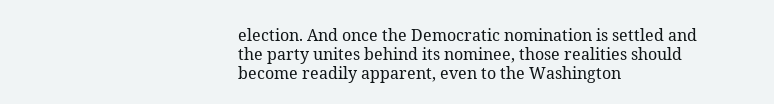election. And once the Democratic nomination is settled and the party unites behind its nominee, those realities should become readily apparent, even to the Washington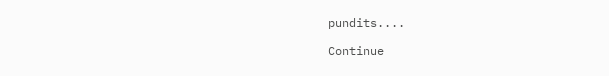pundits....

Continue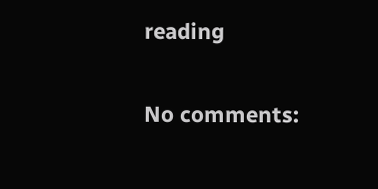reading

No comments: